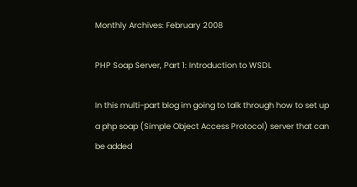Monthly Archives: February 2008

PHP Soap Server, Part 1: Introduction to WSDL

In this multi-part blog im going to talk through how to set up a php soap (Simple Object Access Protocol) server that can be added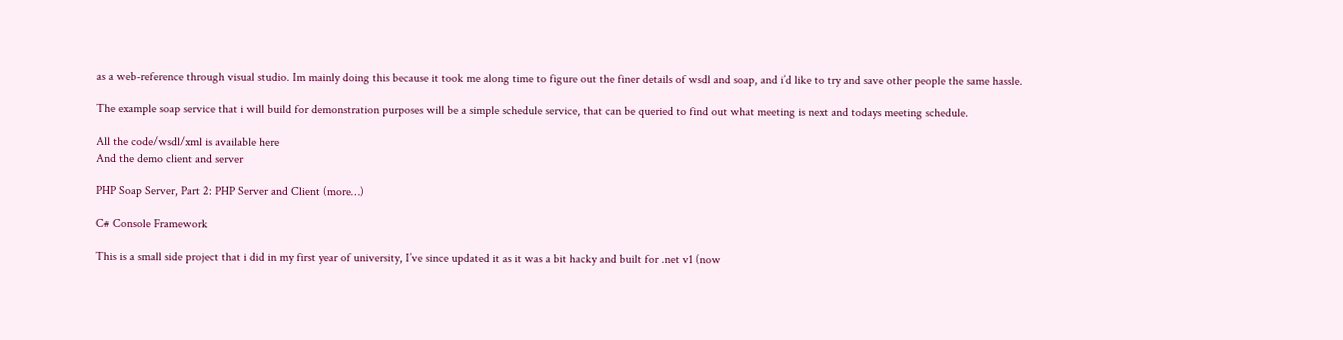as a web-reference through visual studio. Im mainly doing this because it took me along time to figure out the finer details of wsdl and soap, and i’d like to try and save other people the same hassle.

The example soap service that i will build for demonstration purposes will be a simple schedule service, that can be queried to find out what meeting is next and todays meeting schedule.

All the code/wsdl/xml is available here
And the demo client and server

PHP Soap Server, Part 2: PHP Server and Client (more…)

C# Console Framework

This is a small side project that i did in my first year of university, I’ve since updated it as it was a bit hacky and built for .net v1 (now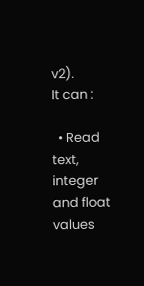v2).
It can :

  • Read text, integer and float values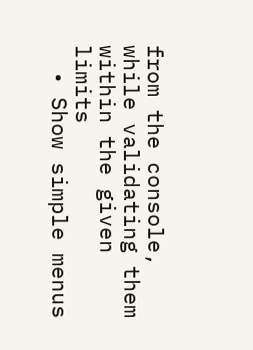from the console, while validating them within the given limits
  • Show simple menus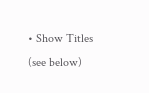• Show Titles (see below)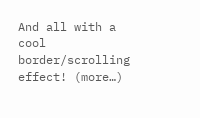And all with a cool border/scrolling effect! (more…)